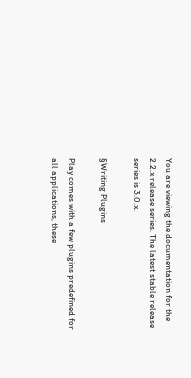You are viewing the documentation for the 2.2.x release series. The latest stable release series is 3.0.x.

§Writing Plugins

Play comes with a few plugins predefined for all applications, these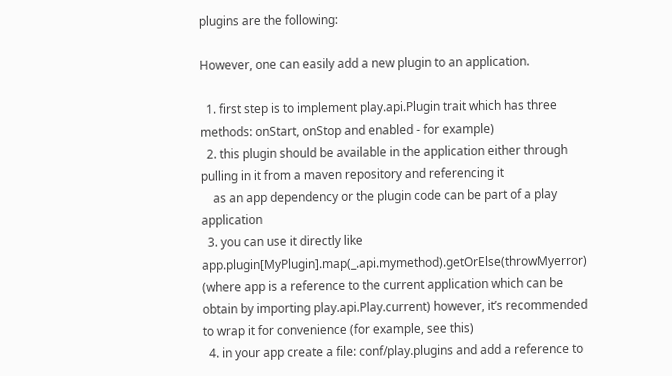plugins are the following:

However, one can easily add a new plugin to an application.

  1. first step is to implement play.api.Plugin trait which has three methods: onStart, onStop and enabled - for example)
  2. this plugin should be available in the application either through pulling in it from a maven repository and referencing it
    as an app dependency or the plugin code can be part of a play application
  3. you can use it directly like app.plugin[MyPlugin].map(_.api.mymethod).getOrElse(throwMyerror) (where app is a reference to the current application which can be obtain by importing play.api.Play.current) however, it’s recommended to wrap it for convenience (for example, see this)
  4. in your app create a file: conf/play.plugins and add a reference to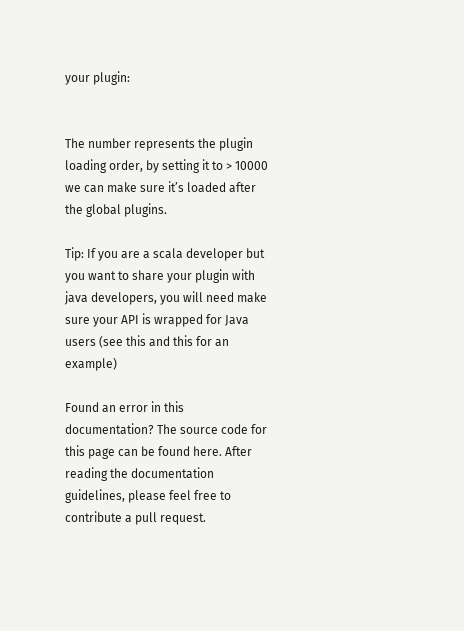your plugin:


The number represents the plugin loading order, by setting it to > 10000 we can make sure it’s loaded after the global plugins.

Tip: If you are a scala developer but you want to share your plugin with java developers, you will need make sure your API is wrapped for Java users (see this and this for an example)

Found an error in this documentation? The source code for this page can be found here. After reading the documentation guidelines, please feel free to contribute a pull request.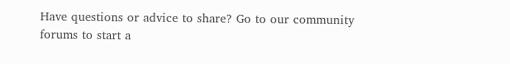Have questions or advice to share? Go to our community forums to start a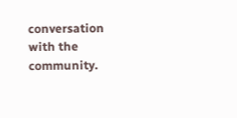conversation with the community.